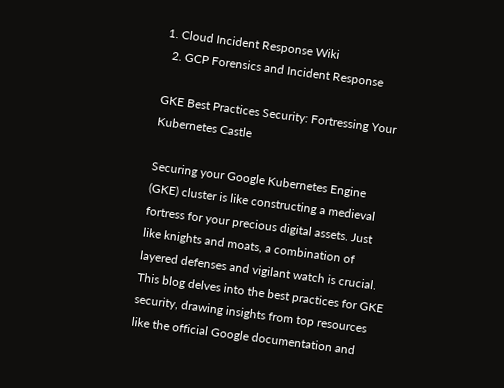1. Cloud Incident Response Wiki
  2. GCP Forensics and Incident Response

GKE Best Practices Security: Fortressing Your Kubernetes Castle

Securing your Google Kubernetes Engine (GKE) cluster is like constructing a medieval fortress for your precious digital assets. Just like knights and moats, a combination of layered defenses and vigilant watch is crucial. This blog delves into the best practices for GKE security, drawing insights from top resources like the official Google documentation and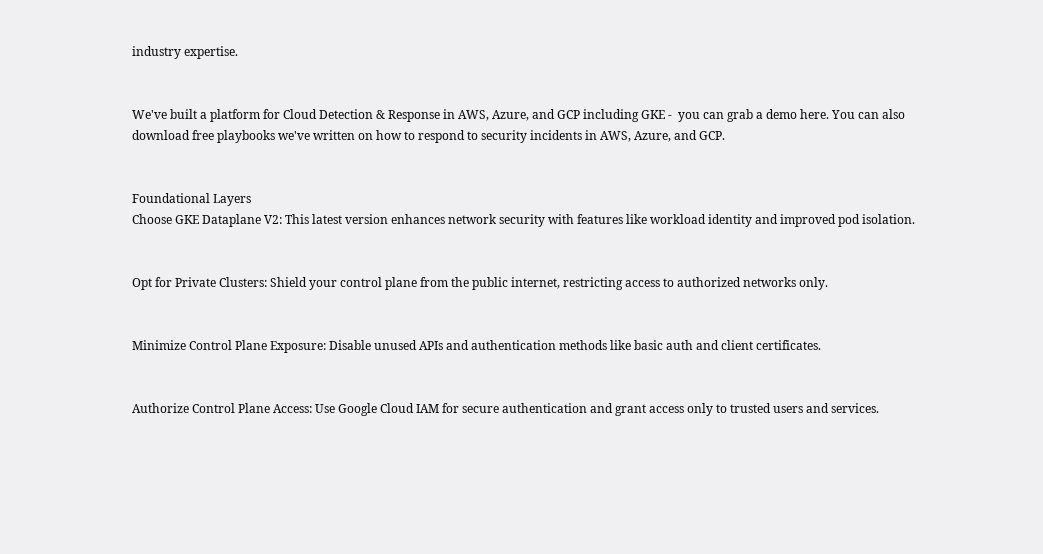industry expertise.


We've built a platform for Cloud Detection & Response in AWS, Azure, and GCP including GKE -  you can grab a demo here. You can also download free playbooks we've written on how to respond to security incidents in AWS, Azure, and GCP.


Foundational Layers
Choose GKE Dataplane V2: This latest version enhances network security with features like workload identity and improved pod isolation.


Opt for Private Clusters: Shield your control plane from the public internet, restricting access to authorized networks only.


Minimize Control Plane Exposure: Disable unused APIs and authentication methods like basic auth and client certificates.


Authorize Control Plane Access: Use Google Cloud IAM for secure authentication and grant access only to trusted users and services.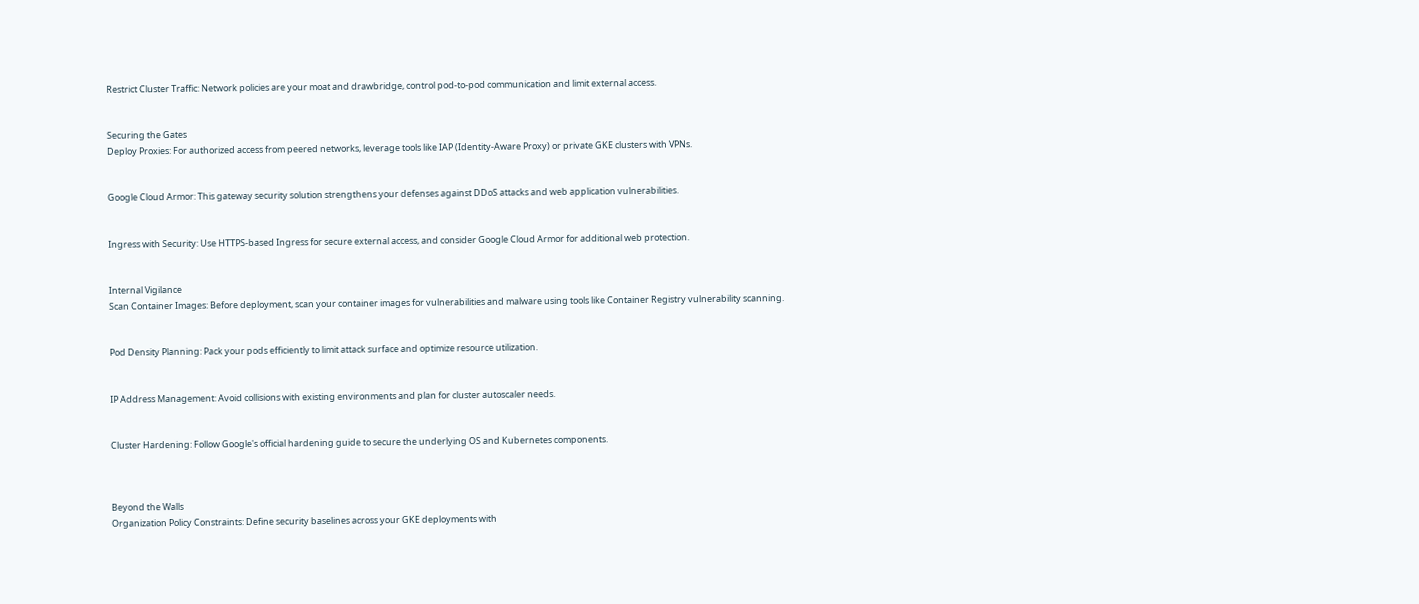Restrict Cluster Traffic: Network policies are your moat and drawbridge, control pod-to-pod communication and limit external access.


Securing the Gates
Deploy Proxies: For authorized access from peered networks, leverage tools like IAP (Identity-Aware Proxy) or private GKE clusters with VPNs.


Google Cloud Armor: This gateway security solution strengthens your defenses against DDoS attacks and web application vulnerabilities.


Ingress with Security: Use HTTPS-based Ingress for secure external access, and consider Google Cloud Armor for additional web protection.


Internal Vigilance
Scan Container Images: Before deployment, scan your container images for vulnerabilities and malware using tools like Container Registry vulnerability scanning.


Pod Density Planning: Pack your pods efficiently to limit attack surface and optimize resource utilization.


IP Address Management: Avoid collisions with existing environments and plan for cluster autoscaler needs.


Cluster Hardening: Follow Google's official hardening guide to secure the underlying OS and Kubernetes components.



Beyond the Walls
Organization Policy Constraints: Define security baselines across your GKE deployments with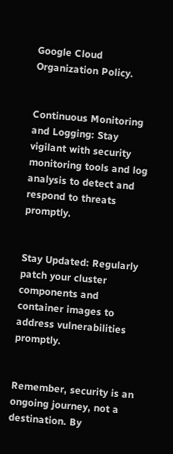Google Cloud Organization Policy.


Continuous Monitoring and Logging: Stay vigilant with security monitoring tools and log analysis to detect and respond to threats promptly.


Stay Updated: Regularly patch your cluster components and container images to address vulnerabilities promptly.


Remember, security is an ongoing journey, not a destination. By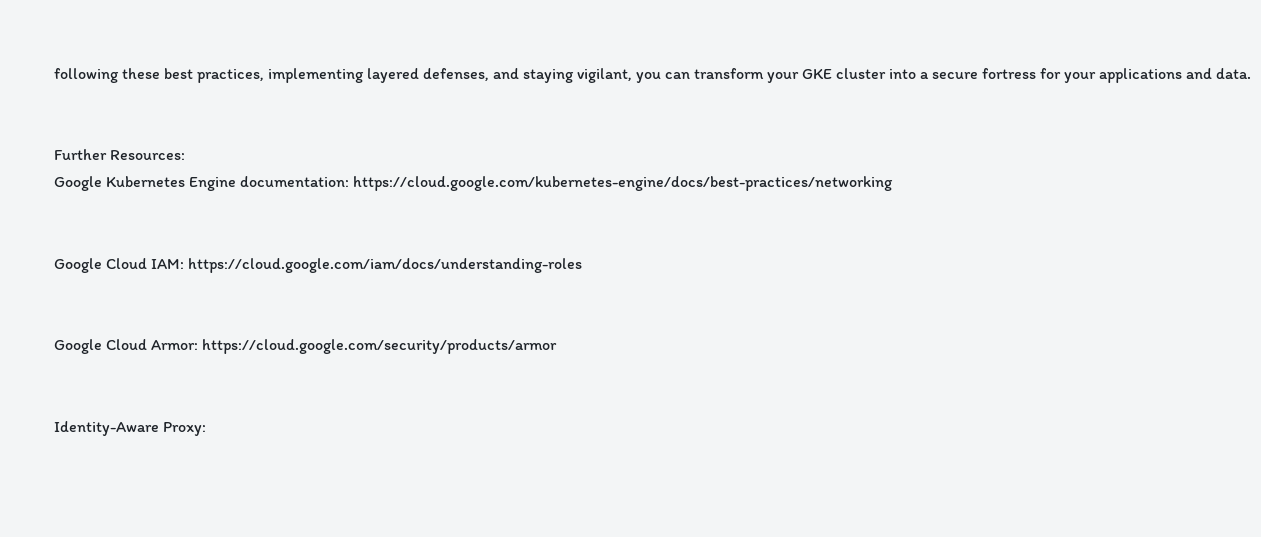following these best practices, implementing layered defenses, and staying vigilant, you can transform your GKE cluster into a secure fortress for your applications and data.


Further Resources:
Google Kubernetes Engine documentation: https://cloud.google.com/kubernetes-engine/docs/best-practices/networking


Google Cloud IAM: https://cloud.google.com/iam/docs/understanding-roles


Google Cloud Armor: https://cloud.google.com/security/products/armor


Identity-Aware Proxy: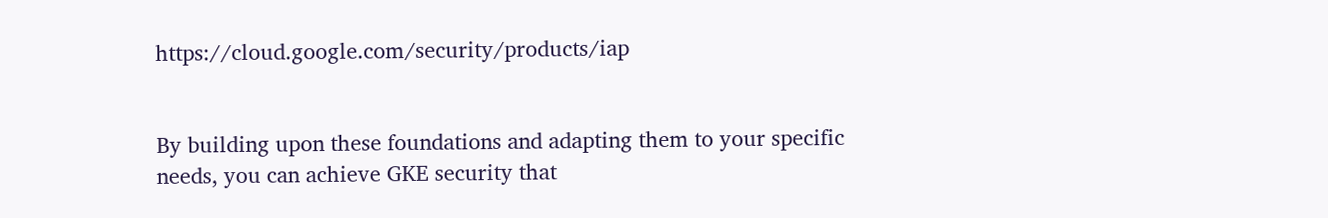https://cloud.google.com/security/products/iap


By building upon these foundations and adapting them to your specific needs, you can achieve GKE security that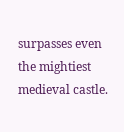surpasses even the mightiest medieval castle.